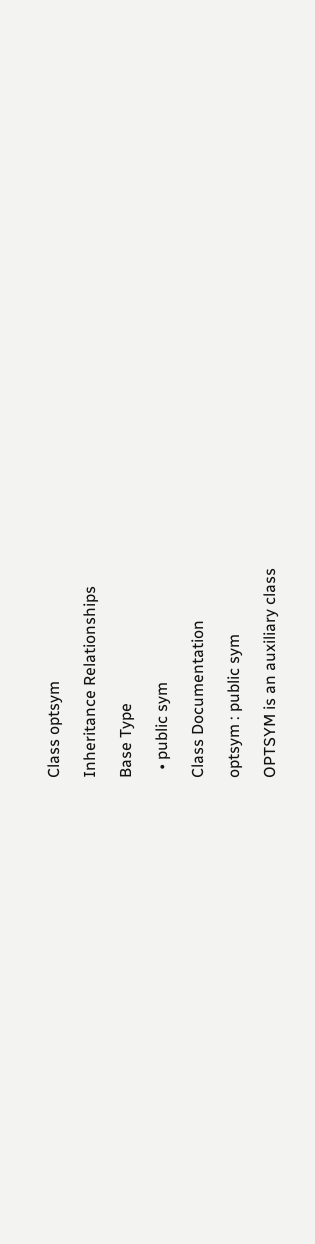Class optsym

Inheritance Relationships

Base Type

  • public sym

Class Documentation

optsym : public sym

OPTSYM is an auxiliary class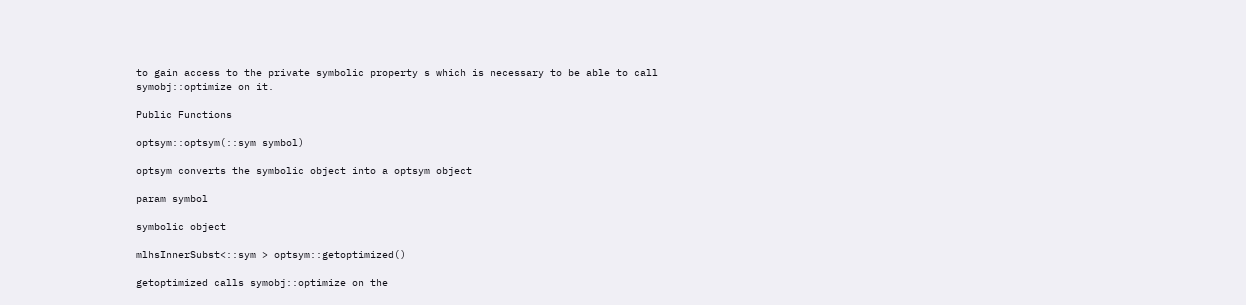to gain access to the private symbolic property s which is necessary to be able to call symobj::optimize on it.

Public Functions

optsym::optsym(::sym symbol)

optsym converts the symbolic object into a optsym object

param symbol

symbolic object

mlhsInnerSubst<::sym > optsym::getoptimized()

getoptimized calls symobj::optimize on the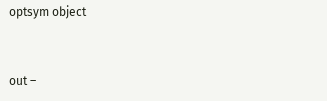optsym object


out –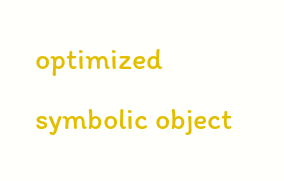optimized symbolic object